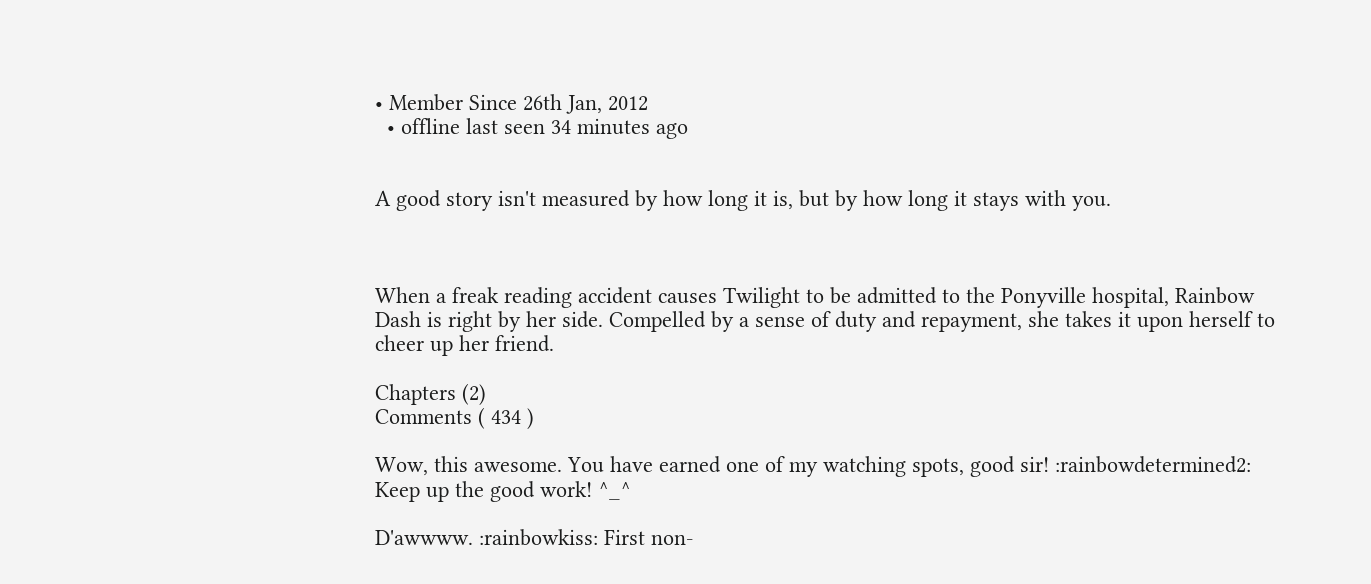• Member Since 26th Jan, 2012
  • offline last seen 34 minutes ago


A good story isn't measured by how long it is, but by how long it stays with you.



When a freak reading accident causes Twilight to be admitted to the Ponyville hospital, Rainbow Dash is right by her side. Compelled by a sense of duty and repayment, she takes it upon herself to cheer up her friend.

Chapters (2)
Comments ( 434 )

Wow, this awesome. You have earned one of my watching spots, good sir! :rainbowdetermined2:
Keep up the good work! ^_^

D'awwww. :rainbowkiss: First non-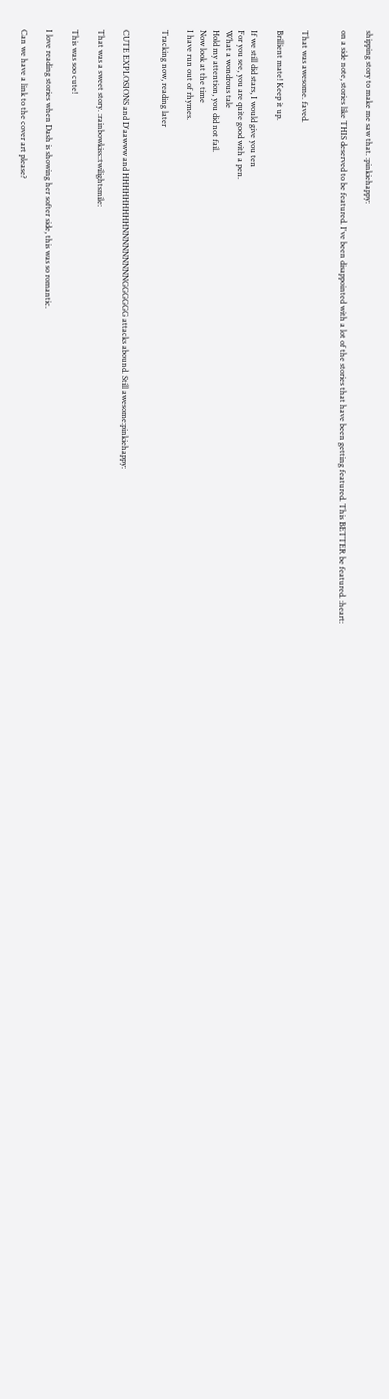shipping story to make me saw that. :pinkiehappy:

on a side note, stories like THIS deserved to be featured. I've been disappointed with a lot of the stories that have been getting featured. This BETTER be featured. :heart:


That was awesome. faved.

Brillient mate! Keep it up.

If we still did stars, I would give you ten
For you see, you are quite good with a pen.
What a wondrous tale
Hold my attention, you did not fail.
Now look at the time
I have run out of rhymes.

Tracking now, reading later


CUTE EXPLOSIONS and D'aawww and HHHHHHHHHNNNNNNNNNGGGGGG attacks abound. Still awesome:pinkiehappy:

That was a sweet story. :rainbowkiss::twilightsmile:

This was soo cute!

I love reading stories when Dash is showing her softer side, this was so romantic.

Can we have a link to the cover art please?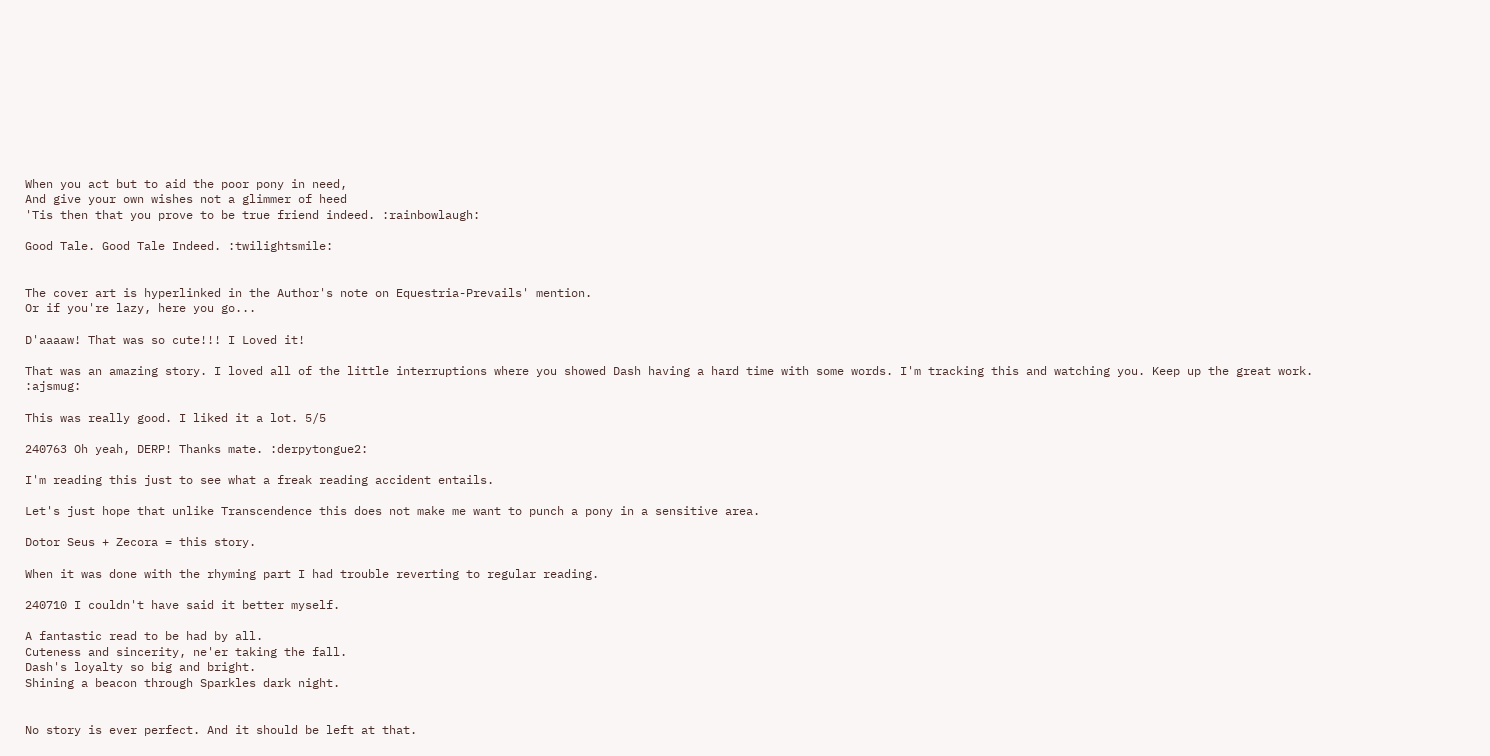When you act but to aid the poor pony in need,
And give your own wishes not a glimmer of heed
'Tis then that you prove to be true friend indeed. :rainbowlaugh:

Good Tale. Good Tale Indeed. :twilightsmile:


The cover art is hyperlinked in the Author's note on Equestria-Prevails' mention.
Or if you're lazy, here you go...

D'aaaaw! That was so cute!!! I Loved it!

That was an amazing story. I loved all of the little interruptions where you showed Dash having a hard time with some words. I'm tracking this and watching you. Keep up the great work. :ajsmug:

This was really good. I liked it a lot. 5/5

240763 Oh yeah, DERP! Thanks mate. :derpytongue2:

I'm reading this just to see what a freak reading accident entails.

Let's just hope that unlike Transcendence this does not make me want to punch a pony in a sensitive area.

Dotor Seus + Zecora = this story.

When it was done with the rhyming part I had trouble reverting to regular reading.

240710 I couldn't have said it better myself.

A fantastic read to be had by all.
Cuteness and sincerity, ne'er taking the fall.
Dash's loyalty so big and bright.
Shining a beacon through Sparkles dark night.


No story is ever perfect. And it should be left at that.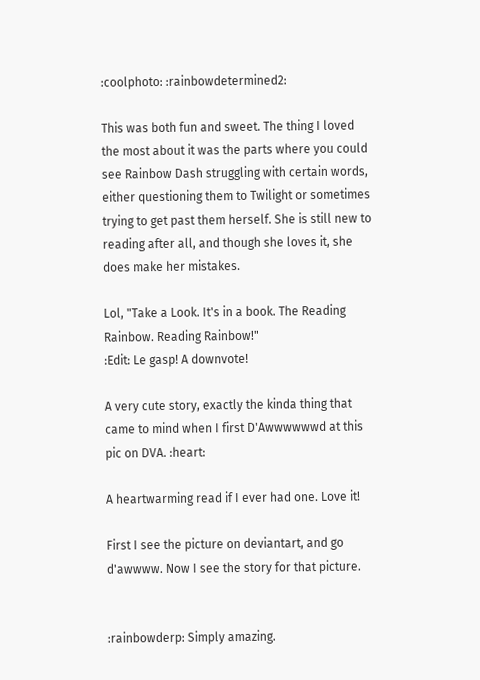:coolphoto: :rainbowdetermined2:

This was both fun and sweet. The thing I loved the most about it was the parts where you could see Rainbow Dash struggling with certain words, either questioning them to Twilight or sometimes trying to get past them herself. She is still new to reading after all, and though she loves it, she does make her mistakes.

Lol, "Take a Look. It's in a book. The Reading Rainbow. Reading Rainbow!"
:Edit: Le gasp! A downvote!

A very cute story, exactly the kinda thing that came to mind when I first D'Awwwwwwd at this pic on DVA. :heart:

A heartwarming read if I ever had one. Love it!

First I see the picture on deviantart, and go d'awwww. Now I see the story for that picture.


:rainbowderp: Simply amazing.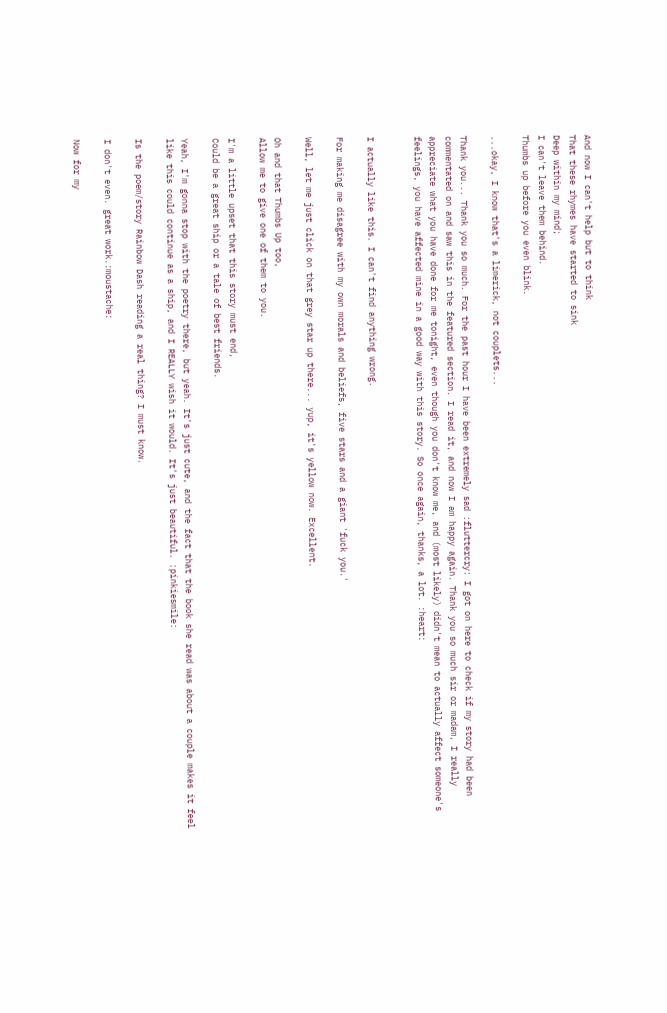And now I can't help but to think
That these rhymes have started to sink
Deep within my mind;
I can't leave them behind.
Thumbs up before you even blink.

...okay, I know that's a limerick, not couplets...

Thank you... Thank you so much. For the past hour I have been extremely sad :fluttercry: I got on here to check if my story had been commentated on and saw this in the featured section. I read it, and now I am happy again. Thank you so much sir or madam, I really appreciate what you have done for me tonight, even though you don't know me, and (most likely) didn't mean to actually affect someone's feelings, you have affected mine in a good way with this story. So once again, thanks, a lot. :heart:


I actually like this. I can't find anything wrong.

For making me disagree with my own morals and beliefs, five stars and a giant 'fuck you.'

Well, let me just click on that grey star up there... yup, it's yellow now. Excellent.

Oh and that Thumbs Up too,
Allow me to give one of them to you.

I'm a little upset that this story must end,
Could be a great ship or a tale of best friends.

Yeah, I'm gonna stop with the poetry there, but yeah. It's just cute, and the fact that the book she read was about a couple makes it feel like this could continue as a ship, and I REALLY wish it would. It's just beautiful. :pinkiesmile:

Is the poem/story Rainbow Dash reading a real thing? I must know.

I don't even. great work.:moustache:

Now for my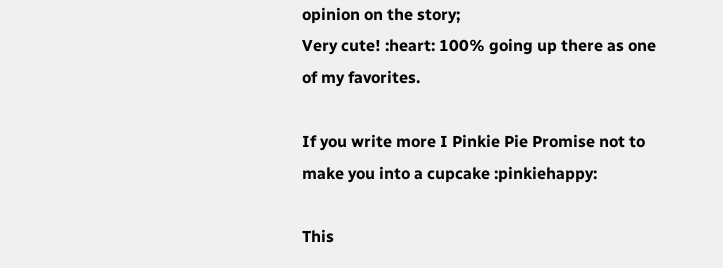opinion on the story;
Very cute! :heart: 100% going up there as one of my favorites.

If you write more I Pinkie Pie Promise not to make you into a cupcake :pinkiehappy:

This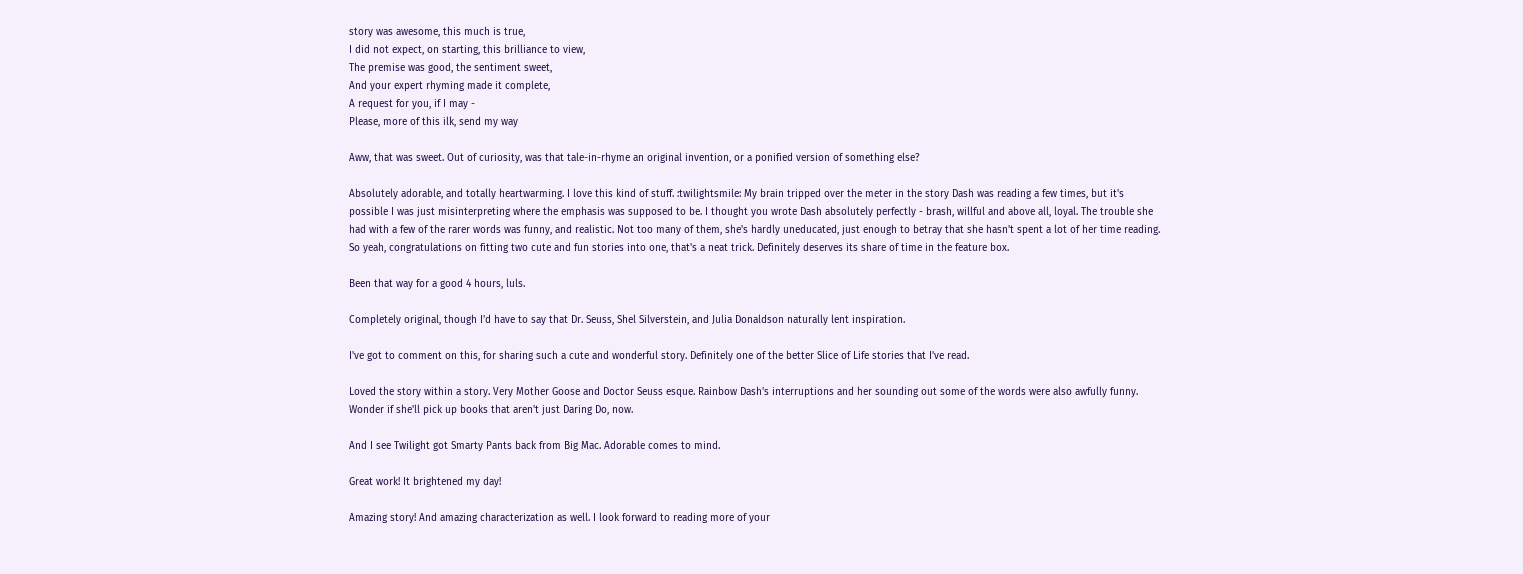story was awesome, this much is true,
I did not expect, on starting, this brilliance to view,
The premise was good, the sentiment sweet,
And your expert rhyming made it complete,
A request for you, if I may -
Please, more of this ilk, send my way

Aww, that was sweet. Out of curiosity, was that tale-in-rhyme an original invention, or a ponified version of something else?

Absolutely adorable, and totally heartwarming. I love this kind of stuff. :twilightsmile: My brain tripped over the meter in the story Dash was reading a few times, but it's possible I was just misinterpreting where the emphasis was supposed to be. I thought you wrote Dash absolutely perfectly - brash, willful and above all, loyal. The trouble she had with a few of the rarer words was funny, and realistic. Not too many of them, she's hardly uneducated, just enough to betray that she hasn't spent a lot of her time reading. So yeah, congratulations on fitting two cute and fun stories into one, that's a neat trick. Definitely deserves its share of time in the feature box.

Been that way for a good 4 hours, luls.

Completely original, though I'd have to say that Dr. Seuss, Shel Silverstein, and Julia Donaldson naturally lent inspiration.

I've got to comment on this, for sharing such a cute and wonderful story. Definitely one of the better Slice of Life stories that I've read.

Loved the story within a story. Very Mother Goose and Doctor Seuss esque. Rainbow Dash's interruptions and her sounding out some of the words were also awfully funny. Wonder if she'll pick up books that aren't just Daring Do, now.

And I see Twilight got Smarty Pants back from Big Mac. Adorable comes to mind.

Great work! It brightened my day!

Amazing story! And amazing characterization as well. I look forward to reading more of your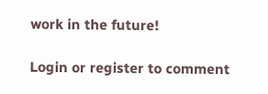work in the future!

Login or register to comment